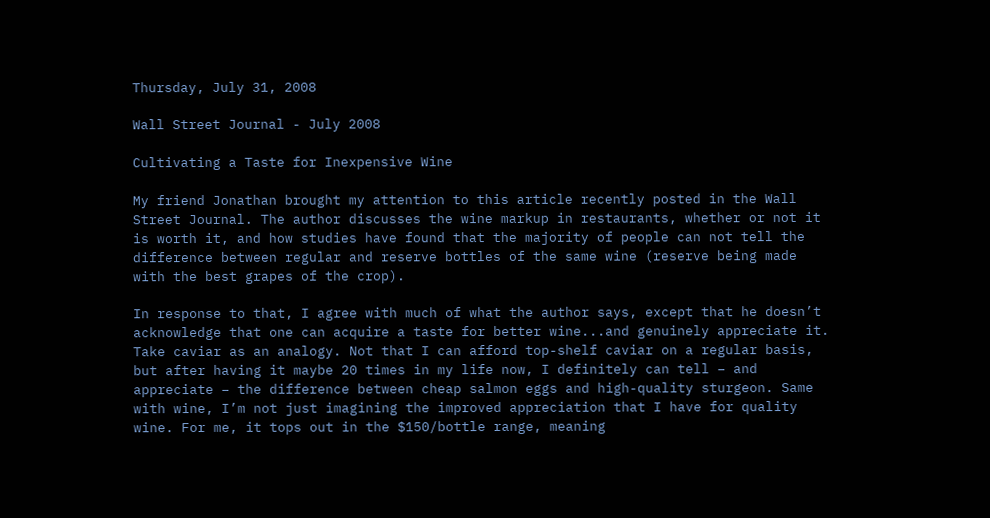Thursday, July 31, 2008

Wall Street Journal - July 2008

Cultivating a Taste for Inexpensive Wine

My friend Jonathan brought my attention to this article recently posted in the Wall Street Journal. The author discusses the wine markup in restaurants, whether or not it is worth it, and how studies have found that the majority of people can not tell the difference between regular and reserve bottles of the same wine (reserve being made with the best grapes of the crop).

In response to that, I agree with much of what the author says, except that he doesn’t acknowledge that one can acquire a taste for better wine...and genuinely appreciate it. Take caviar as an analogy. Not that I can afford top-shelf caviar on a regular basis, but after having it maybe 20 times in my life now, I definitely can tell – and appreciate – the difference between cheap salmon eggs and high-quality sturgeon. Same with wine, I’m not just imagining the improved appreciation that I have for quality wine. For me, it tops out in the $150/bottle range, meaning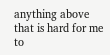anything above that is hard for me to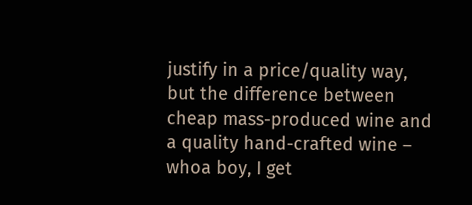justify in a price/quality way, but the difference between cheap mass-produced wine and a quality hand-crafted wine – whoa boy, I get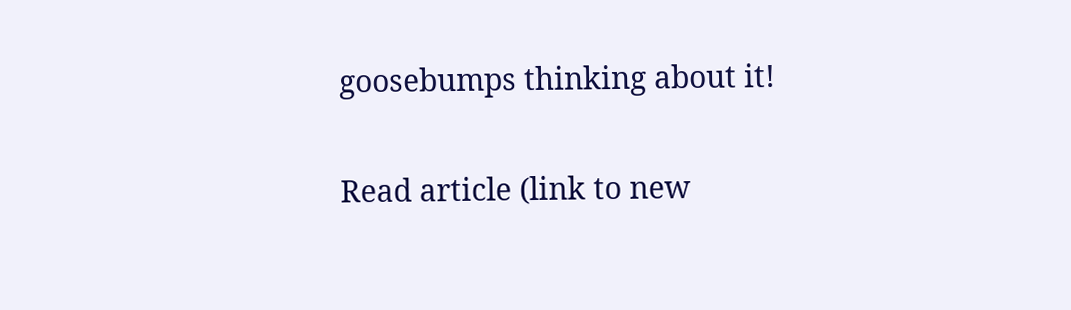goosebumps thinking about it!

Read article (link to new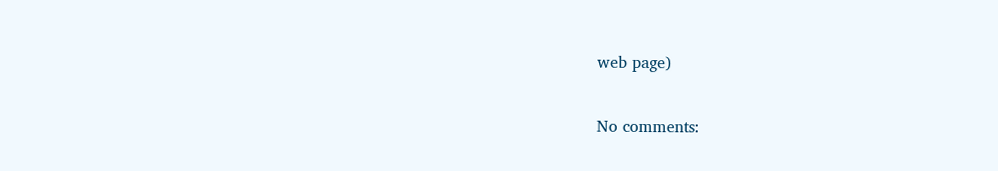web page)

No comments: